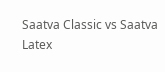Saatva Classic vs Saatva Latex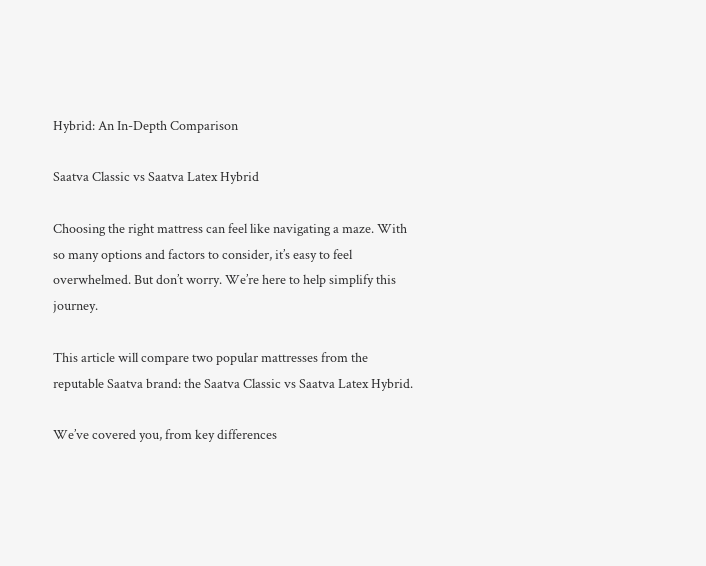Hybrid: An In-Depth Comparison

Saatva Classic vs Saatva Latex Hybrid

Choosing the right mattress can feel like navigating a maze. With so many options and factors to consider, it’s easy to feel overwhelmed. But don’t worry. We’re here to help simplify this journey.

This article will compare two popular mattresses from the reputable Saatva brand: the Saatva Classic vs Saatva Latex Hybrid.

We’ve covered you, from key differences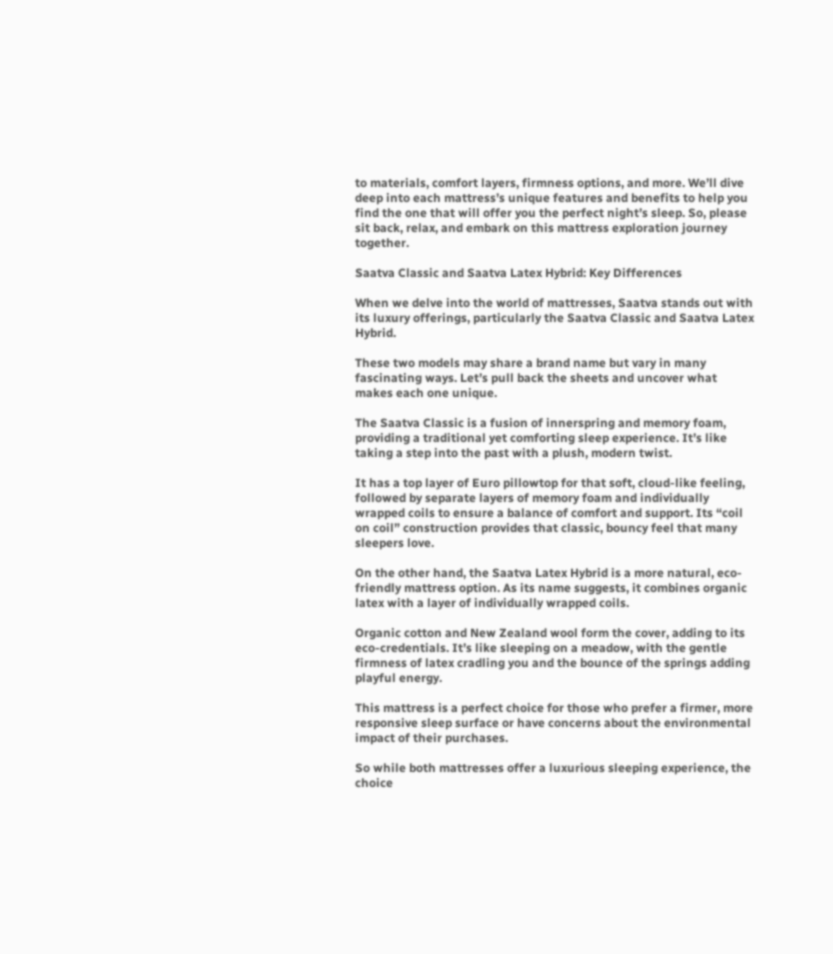to materials, comfort layers, firmness options, and more. We’ll dive deep into each mattress’s unique features and benefits to help you find the one that will offer you the perfect night’s sleep. So, please sit back, relax, and embark on this mattress exploration journey together.

Saatva Classic and Saatva Latex Hybrid: Key Differences

When we delve into the world of mattresses, Saatva stands out with its luxury offerings, particularly the Saatva Classic and Saatva Latex Hybrid.

These two models may share a brand name but vary in many fascinating ways. Let’s pull back the sheets and uncover what makes each one unique.

The Saatva Classic is a fusion of innerspring and memory foam, providing a traditional yet comforting sleep experience. It’s like taking a step into the past with a plush, modern twist.

It has a top layer of Euro pillowtop for that soft, cloud-like feeling, followed by separate layers of memory foam and individually wrapped coils to ensure a balance of comfort and support. Its “coil on coil” construction provides that classic, bouncy feel that many sleepers love.

On the other hand, the Saatva Latex Hybrid is a more natural, eco-friendly mattress option. As its name suggests, it combines organic latex with a layer of individually wrapped coils.

Organic cotton and New Zealand wool form the cover, adding to its eco-credentials. It’s like sleeping on a meadow, with the gentle firmness of latex cradling you and the bounce of the springs adding playful energy.

This mattress is a perfect choice for those who prefer a firmer, more responsive sleep surface or have concerns about the environmental impact of their purchases.

So while both mattresses offer a luxurious sleeping experience, the choice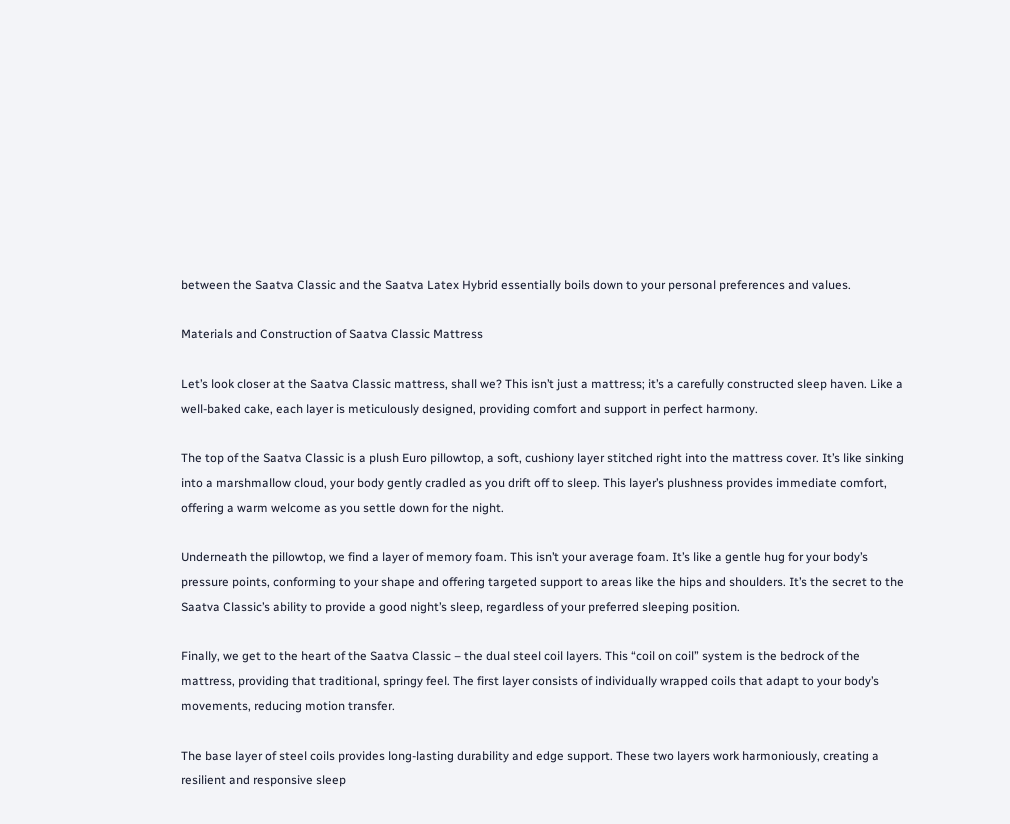between the Saatva Classic and the Saatva Latex Hybrid essentially boils down to your personal preferences and values.

Materials and Construction of Saatva Classic Mattress

Let’s look closer at the Saatva Classic mattress, shall we? This isn’t just a mattress; it’s a carefully constructed sleep haven. Like a well-baked cake, each layer is meticulously designed, providing comfort and support in perfect harmony.

The top of the Saatva Classic is a plush Euro pillowtop, a soft, cushiony layer stitched right into the mattress cover. It’s like sinking into a marshmallow cloud, your body gently cradled as you drift off to sleep. This layer’s plushness provides immediate comfort, offering a warm welcome as you settle down for the night.

Underneath the pillowtop, we find a layer of memory foam. This isn’t your average foam. It’s like a gentle hug for your body’s pressure points, conforming to your shape and offering targeted support to areas like the hips and shoulders. It’s the secret to the Saatva Classic’s ability to provide a good night’s sleep, regardless of your preferred sleeping position.

Finally, we get to the heart of the Saatva Classic – the dual steel coil layers. This “coil on coil” system is the bedrock of the mattress, providing that traditional, springy feel. The first layer consists of individually wrapped coils that adapt to your body’s movements, reducing motion transfer.

The base layer of steel coils provides long-lasting durability and edge support. These two layers work harmoniously, creating a resilient and responsive sleep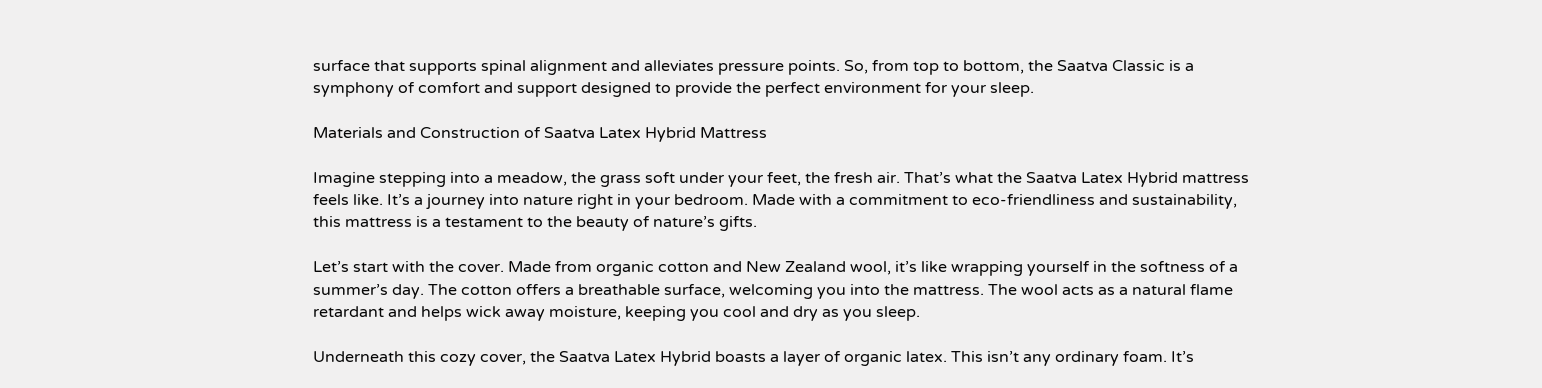surface that supports spinal alignment and alleviates pressure points. So, from top to bottom, the Saatva Classic is a symphony of comfort and support designed to provide the perfect environment for your sleep.

Materials and Construction of Saatva Latex Hybrid Mattress

Imagine stepping into a meadow, the grass soft under your feet, the fresh air. That’s what the Saatva Latex Hybrid mattress feels like. It’s a journey into nature right in your bedroom. Made with a commitment to eco-friendliness and sustainability, this mattress is a testament to the beauty of nature’s gifts.

Let’s start with the cover. Made from organic cotton and New Zealand wool, it’s like wrapping yourself in the softness of a summer’s day. The cotton offers a breathable surface, welcoming you into the mattress. The wool acts as a natural flame retardant and helps wick away moisture, keeping you cool and dry as you sleep.

Underneath this cozy cover, the Saatva Latex Hybrid boasts a layer of organic latex. This isn’t any ordinary foam. It’s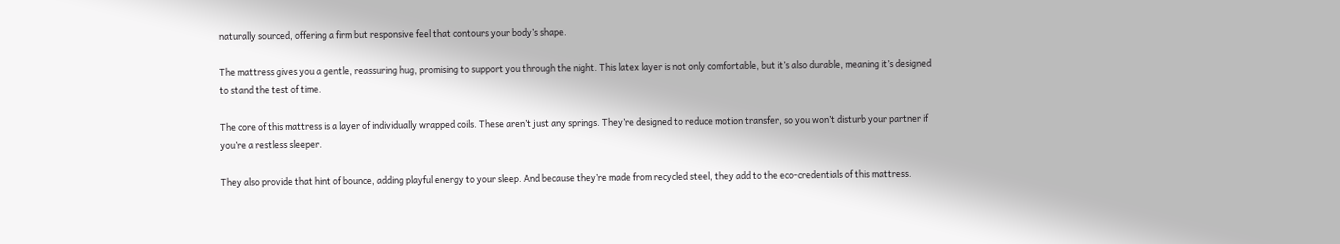naturally sourced, offering a firm but responsive feel that contours your body’s shape.

The mattress gives you a gentle, reassuring hug, promising to support you through the night. This latex layer is not only comfortable, but it’s also durable, meaning it’s designed to stand the test of time.

The core of this mattress is a layer of individually wrapped coils. These aren’t just any springs. They’re designed to reduce motion transfer, so you won’t disturb your partner if you’re a restless sleeper.

They also provide that hint of bounce, adding playful energy to your sleep. And because they’re made from recycled steel, they add to the eco-credentials of this mattress.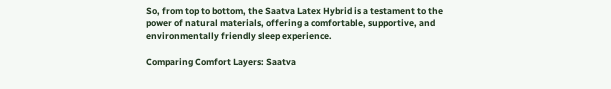So, from top to bottom, the Saatva Latex Hybrid is a testament to the power of natural materials, offering a comfortable, supportive, and environmentally friendly sleep experience.

Comparing Comfort Layers: Saatva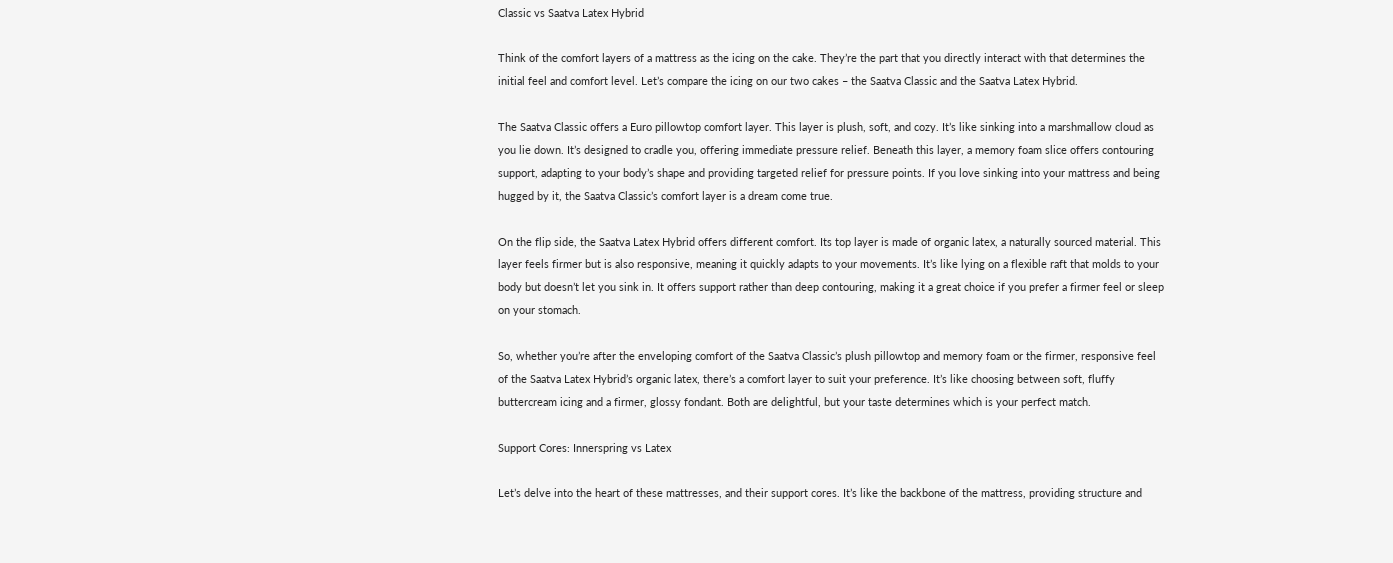Classic vs Saatva Latex Hybrid

Think of the comfort layers of a mattress as the icing on the cake. They’re the part that you directly interact with that determines the initial feel and comfort level. Let’s compare the icing on our two cakes – the Saatva Classic and the Saatva Latex Hybrid.

The Saatva Classic offers a Euro pillowtop comfort layer. This layer is plush, soft, and cozy. It’s like sinking into a marshmallow cloud as you lie down. It’s designed to cradle you, offering immediate pressure relief. Beneath this layer, a memory foam slice offers contouring support, adapting to your body’s shape and providing targeted relief for pressure points. If you love sinking into your mattress and being hugged by it, the Saatva Classic’s comfort layer is a dream come true.

On the flip side, the Saatva Latex Hybrid offers different comfort. Its top layer is made of organic latex, a naturally sourced material. This layer feels firmer but is also responsive, meaning it quickly adapts to your movements. It’s like lying on a flexible raft that molds to your body but doesn’t let you sink in. It offers support rather than deep contouring, making it a great choice if you prefer a firmer feel or sleep on your stomach.

So, whether you’re after the enveloping comfort of the Saatva Classic’s plush pillowtop and memory foam or the firmer, responsive feel of the Saatva Latex Hybrid’s organic latex, there’s a comfort layer to suit your preference. It’s like choosing between soft, fluffy buttercream icing and a firmer, glossy fondant. Both are delightful, but your taste determines which is your perfect match.

Support Cores: Innerspring vs Latex

Let’s delve into the heart of these mattresses, and their support cores. It’s like the backbone of the mattress, providing structure and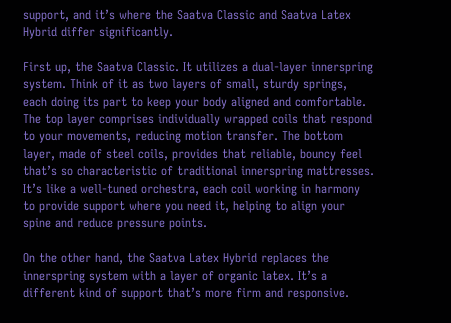support, and it’s where the Saatva Classic and Saatva Latex Hybrid differ significantly.

First up, the Saatva Classic. It utilizes a dual-layer innerspring system. Think of it as two layers of small, sturdy springs, each doing its part to keep your body aligned and comfortable. The top layer comprises individually wrapped coils that respond to your movements, reducing motion transfer. The bottom layer, made of steel coils, provides that reliable, bouncy feel that’s so characteristic of traditional innerspring mattresses. It’s like a well-tuned orchestra, each coil working in harmony to provide support where you need it, helping to align your spine and reduce pressure points.

On the other hand, the Saatva Latex Hybrid replaces the innerspring system with a layer of organic latex. It’s a different kind of support that’s more firm and responsive.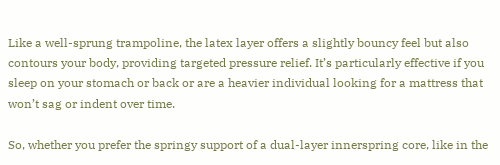Like a well-sprung trampoline, the latex layer offers a slightly bouncy feel but also contours your body, providing targeted pressure relief. It’s particularly effective if you sleep on your stomach or back or are a heavier individual looking for a mattress that won’t sag or indent over time.

So, whether you prefer the springy support of a dual-layer innerspring core, like in the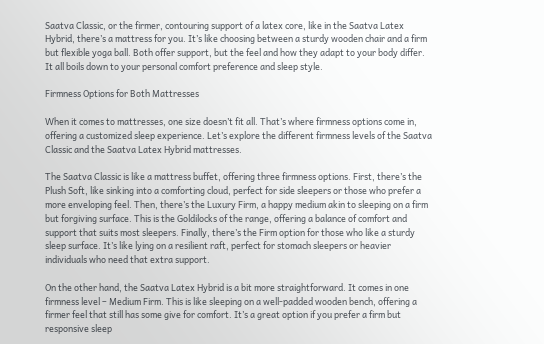Saatva Classic, or the firmer, contouring support of a latex core, like in the Saatva Latex Hybrid, there’s a mattress for you. It’s like choosing between a sturdy wooden chair and a firm but flexible yoga ball. Both offer support, but the feel and how they adapt to your body differ. It all boils down to your personal comfort preference and sleep style.

Firmness Options for Both Mattresses

When it comes to mattresses, one size doesn’t fit all. That’s where firmness options come in, offering a customized sleep experience. Let’s explore the different firmness levels of the Saatva Classic and the Saatva Latex Hybrid mattresses.

The Saatva Classic is like a mattress buffet, offering three firmness options. First, there’s the Plush Soft, like sinking into a comforting cloud, perfect for side sleepers or those who prefer a more enveloping feel. Then, there’s the Luxury Firm, a happy medium akin to sleeping on a firm but forgiving surface. This is the Goldilocks of the range, offering a balance of comfort and support that suits most sleepers. Finally, there’s the Firm option for those who like a sturdy sleep surface. It’s like lying on a resilient raft, perfect for stomach sleepers or heavier individuals who need that extra support.

On the other hand, the Saatva Latex Hybrid is a bit more straightforward. It comes in one firmness level – Medium Firm. This is like sleeping on a well-padded wooden bench, offering a firmer feel that still has some give for comfort. It’s a great option if you prefer a firm but responsive sleep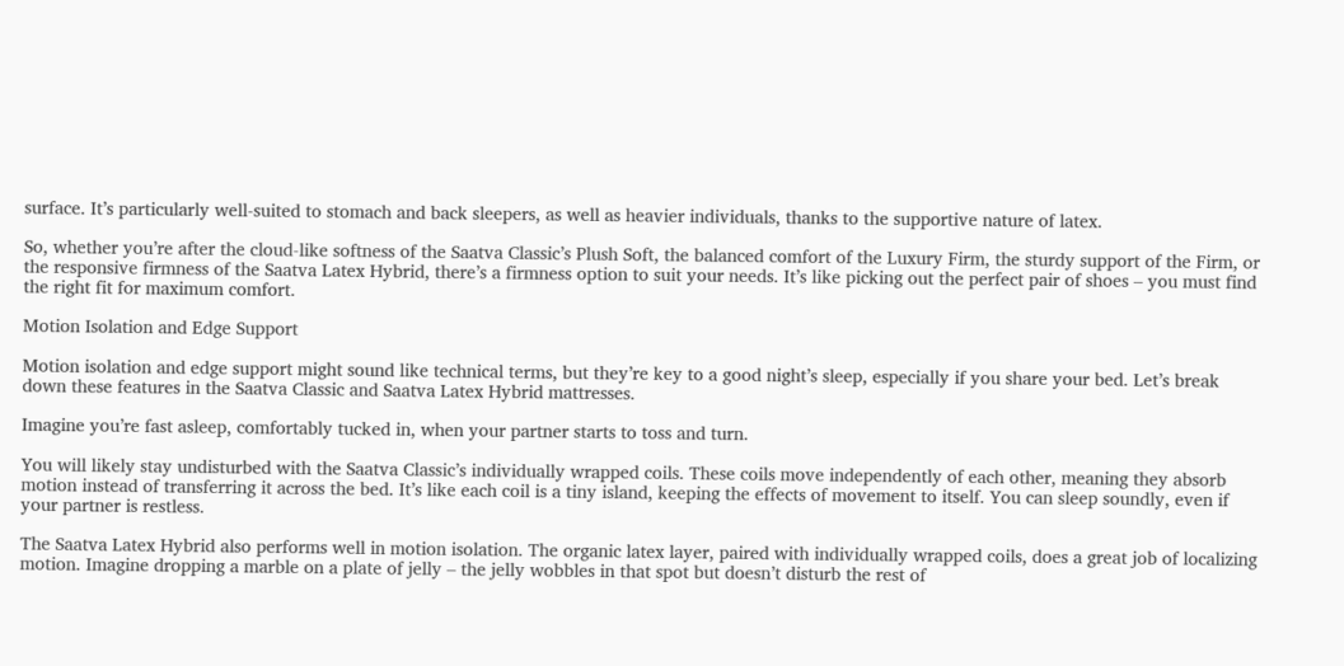surface. It’s particularly well-suited to stomach and back sleepers, as well as heavier individuals, thanks to the supportive nature of latex.

So, whether you’re after the cloud-like softness of the Saatva Classic’s Plush Soft, the balanced comfort of the Luxury Firm, the sturdy support of the Firm, or the responsive firmness of the Saatva Latex Hybrid, there’s a firmness option to suit your needs. It’s like picking out the perfect pair of shoes – you must find the right fit for maximum comfort.

Motion Isolation and Edge Support

Motion isolation and edge support might sound like technical terms, but they’re key to a good night’s sleep, especially if you share your bed. Let’s break down these features in the Saatva Classic and Saatva Latex Hybrid mattresses.

Imagine you’re fast asleep, comfortably tucked in, when your partner starts to toss and turn.

You will likely stay undisturbed with the Saatva Classic’s individually wrapped coils. These coils move independently of each other, meaning they absorb motion instead of transferring it across the bed. It’s like each coil is a tiny island, keeping the effects of movement to itself. You can sleep soundly, even if your partner is restless.

The Saatva Latex Hybrid also performs well in motion isolation. The organic latex layer, paired with individually wrapped coils, does a great job of localizing motion. Imagine dropping a marble on a plate of jelly – the jelly wobbles in that spot but doesn’t disturb the rest of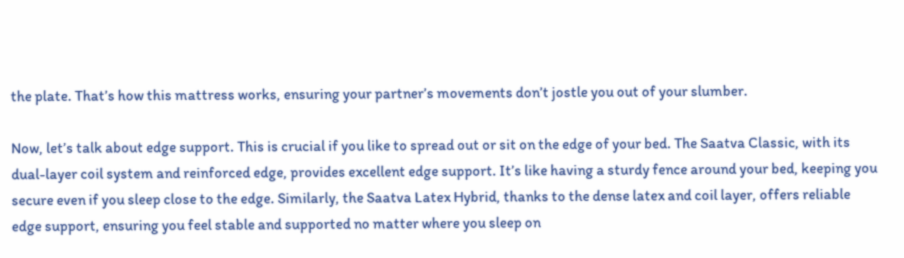the plate. That’s how this mattress works, ensuring your partner’s movements don’t jostle you out of your slumber.

Now, let’s talk about edge support. This is crucial if you like to spread out or sit on the edge of your bed. The Saatva Classic, with its dual-layer coil system and reinforced edge, provides excellent edge support. It’s like having a sturdy fence around your bed, keeping you secure even if you sleep close to the edge. Similarly, the Saatva Latex Hybrid, thanks to the dense latex and coil layer, offers reliable edge support, ensuring you feel stable and supported no matter where you sleep on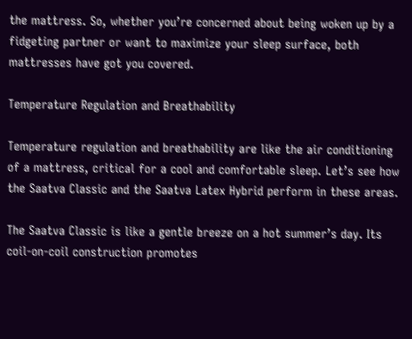the mattress. So, whether you’re concerned about being woken up by a fidgeting partner or want to maximize your sleep surface, both mattresses have got you covered.

Temperature Regulation and Breathability

Temperature regulation and breathability are like the air conditioning of a mattress, critical for a cool and comfortable sleep. Let’s see how the Saatva Classic and the Saatva Latex Hybrid perform in these areas.

The Saatva Classic is like a gentle breeze on a hot summer’s day. Its coil-on-coil construction promotes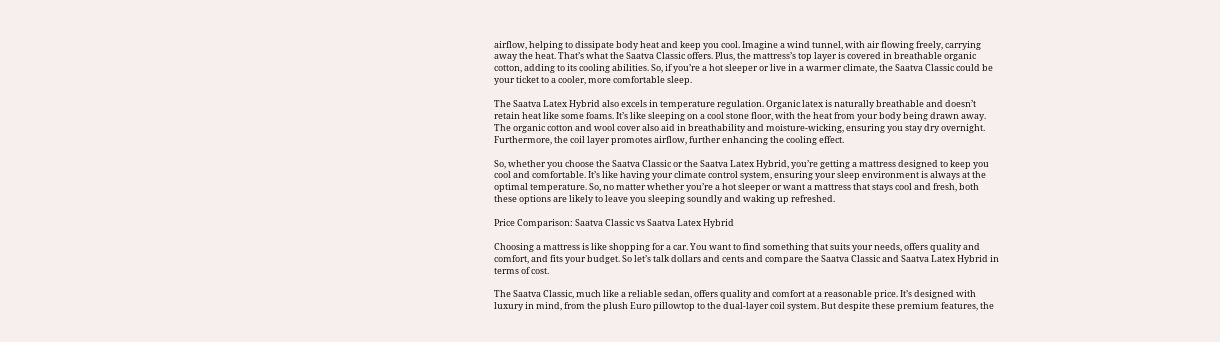airflow, helping to dissipate body heat and keep you cool. Imagine a wind tunnel, with air flowing freely, carrying away the heat. That’s what the Saatva Classic offers. Plus, the mattress’s top layer is covered in breathable organic cotton, adding to its cooling abilities. So, if you’re a hot sleeper or live in a warmer climate, the Saatva Classic could be your ticket to a cooler, more comfortable sleep.

The Saatva Latex Hybrid also excels in temperature regulation. Organic latex is naturally breathable and doesn’t retain heat like some foams. It’s like sleeping on a cool stone floor, with the heat from your body being drawn away. The organic cotton and wool cover also aid in breathability and moisture-wicking, ensuring you stay dry overnight. Furthermore, the coil layer promotes airflow, further enhancing the cooling effect.

So, whether you choose the Saatva Classic or the Saatva Latex Hybrid, you’re getting a mattress designed to keep you cool and comfortable. It’s like having your climate control system, ensuring your sleep environment is always at the optimal temperature. So, no matter whether you’re a hot sleeper or want a mattress that stays cool and fresh, both these options are likely to leave you sleeping soundly and waking up refreshed.

Price Comparison: Saatva Classic vs Saatva Latex Hybrid

Choosing a mattress is like shopping for a car. You want to find something that suits your needs, offers quality and comfort, and fits your budget. So let’s talk dollars and cents and compare the Saatva Classic and Saatva Latex Hybrid in terms of cost.

The Saatva Classic, much like a reliable sedan, offers quality and comfort at a reasonable price. It’s designed with luxury in mind, from the plush Euro pillowtop to the dual-layer coil system. But despite these premium features, the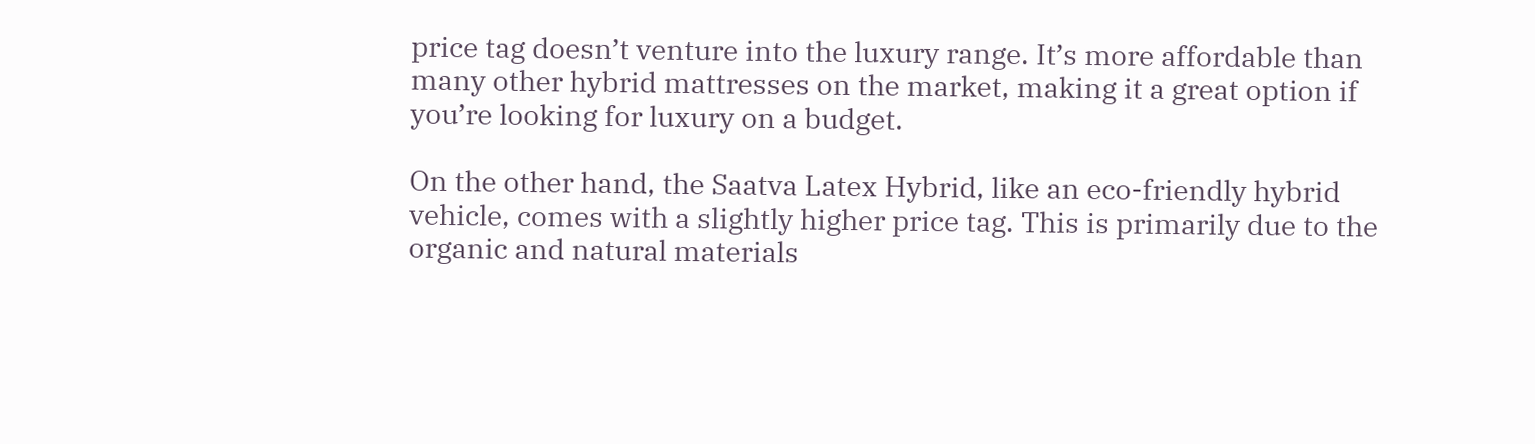price tag doesn’t venture into the luxury range. It’s more affordable than many other hybrid mattresses on the market, making it a great option if you’re looking for luxury on a budget.

On the other hand, the Saatva Latex Hybrid, like an eco-friendly hybrid vehicle, comes with a slightly higher price tag. This is primarily due to the organic and natural materials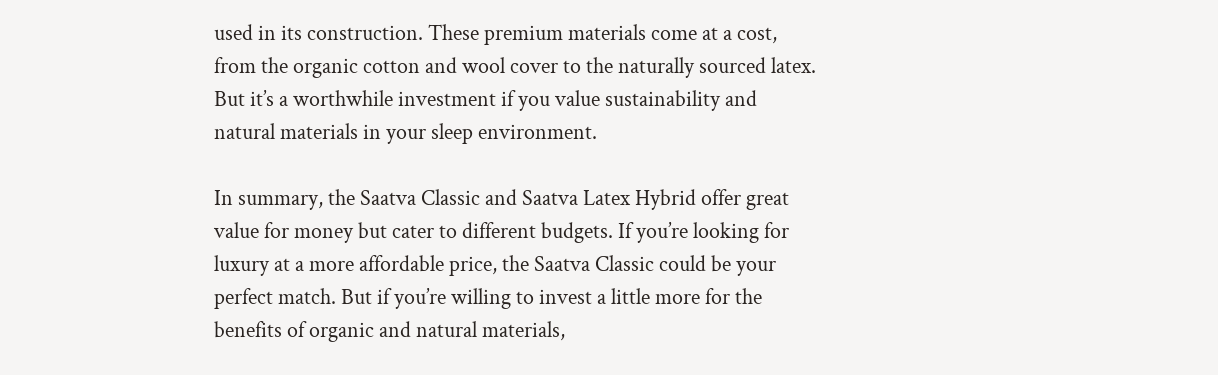used in its construction. These premium materials come at a cost, from the organic cotton and wool cover to the naturally sourced latex. But it’s a worthwhile investment if you value sustainability and natural materials in your sleep environment.

In summary, the Saatva Classic and Saatva Latex Hybrid offer great value for money but cater to different budgets. If you’re looking for luxury at a more affordable price, the Saatva Classic could be your perfect match. But if you’re willing to invest a little more for the benefits of organic and natural materials,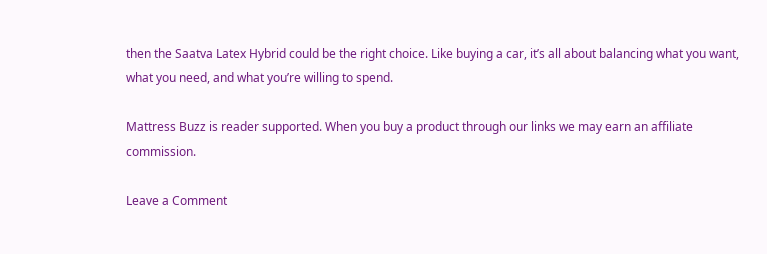then the Saatva Latex Hybrid could be the right choice. Like buying a car, it’s all about balancing what you want, what you need, and what you’re willing to spend.

Mattress Buzz is reader supported. When you buy a product through our links we may earn an affiliate commission.

Leave a Comment